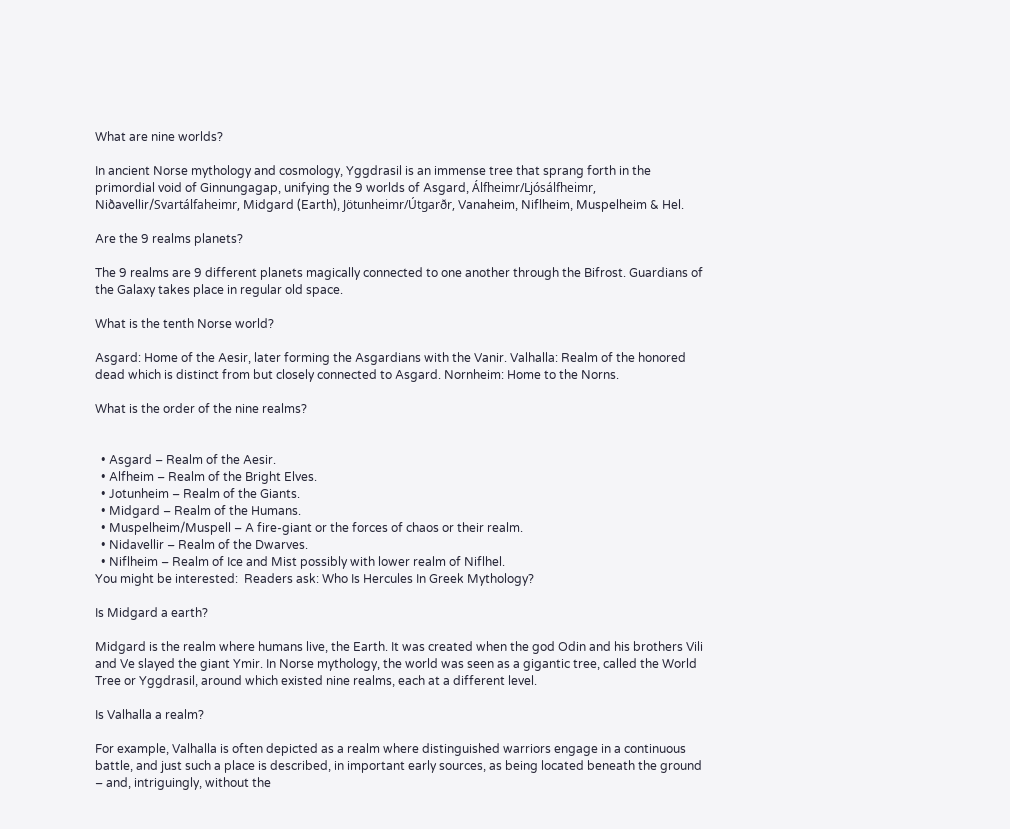What are nine worlds?

In ancient Norse mythology and cosmology, Yggdrasil is an immense tree that sprang forth in the primordial void of Ginnungagap, unifying the 9 worlds of Asgard, Álfheimr/Ljósálfheimr, Niðavellir/Svartálfaheimr, Midgard (Earth), Jötunheimr/Útgarðr, Vanaheim, Niflheim, Muspelheim & Hel.

Are the 9 realms planets?

The 9 realms are 9 different planets magically connected to one another through the Bifrost. Guardians of the Galaxy takes place in regular old space.

What is the tenth Norse world?

Asgard: Home of the Aesir, later forming the Asgardians with the Vanir. Valhalla: Realm of the honored dead which is distinct from but closely connected to Asgard. Nornheim: Home to the Norns.

What is the order of the nine realms?


  • Asgard – Realm of the Aesir.
  • Alfheim – Realm of the Bright Elves.
  • Jotunheim – Realm of the Giants.
  • Midgard – Realm of the Humans.
  • Muspelheim/Muspell – A fire-giant or the forces of chaos or their realm.
  • Nidavellir – Realm of the Dwarves.
  • Niflheim – Realm of Ice and Mist possibly with lower realm of Niflhel.
You might be interested:  Readers ask: Who Is Hercules In Greek Mythology?

Is Midgard a earth?

Midgard is the realm where humans live, the Earth. It was created when the god Odin and his brothers Vili and Ve slayed the giant Ymir. In Norse mythology, the world was seen as a gigantic tree, called the World Tree or Yggdrasil, around which existed nine realms, each at a different level.

Is Valhalla a realm?

For example, Valhalla is often depicted as a realm where distinguished warriors engage in a continuous battle, and just such a place is described, in important early sources, as being located beneath the ground – and, intriguingly, without the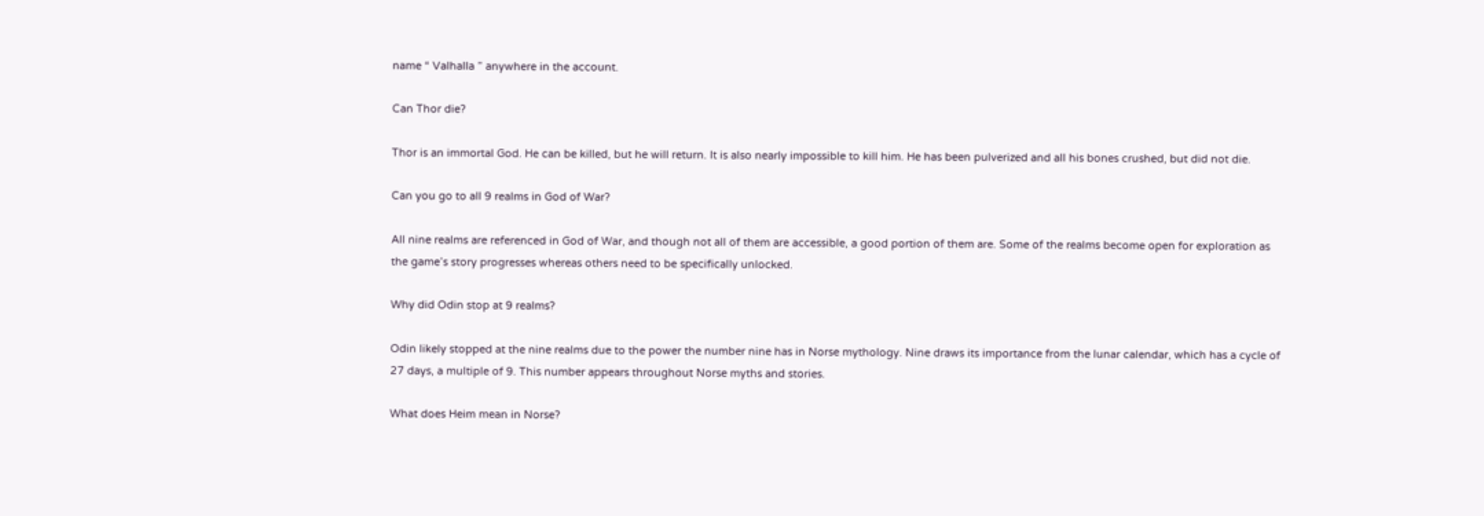name “ Valhalla ” anywhere in the account.

Can Thor die?

Thor is an immortal God. He can be killed, but he will return. It is also nearly impossible to kill him. He has been pulverized and all his bones crushed, but did not die.

Can you go to all 9 realms in God of War?

All nine realms are referenced in God of War, and though not all of them are accessible, a good portion of them are. Some of the realms become open for exploration as the game’s story progresses whereas others need to be specifically unlocked.

Why did Odin stop at 9 realms?

Odin likely stopped at the nine realms due to the power the number nine has in Norse mythology. Nine draws its importance from the lunar calendar, which has a cycle of 27 days, a multiple of 9. This number appears throughout Norse myths and stories.

What does Heim mean in Norse?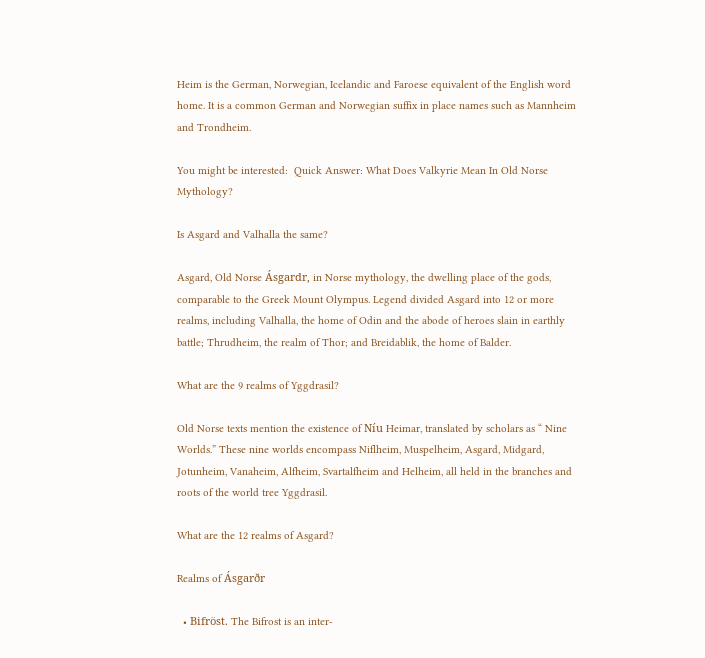Heim is the German, Norwegian, Icelandic and Faroese equivalent of the English word home. It is a common German and Norwegian suffix in place names such as Mannheim and Trondheim.

You might be interested:  Quick Answer: What Does Valkyrie Mean In Old Norse Mythology?

Is Asgard and Valhalla the same?

Asgard, Old Norse Ásgardr, in Norse mythology, the dwelling place of the gods, comparable to the Greek Mount Olympus. Legend divided Asgard into 12 or more realms, including Valhalla, the home of Odin and the abode of heroes slain in earthly battle; Thrudheim, the realm of Thor; and Breidablik, the home of Balder.

What are the 9 realms of Yggdrasil?

Old Norse texts mention the existence of Níu Heimar, translated by scholars as “ Nine Worlds.” These nine worlds encompass Niflheim, Muspelheim, Asgard, Midgard, Jotunheim, Vanaheim, Alfheim, Svartalfheim and Helheim, all held in the branches and roots of the world tree Yggdrasil.

What are the 12 realms of Asgard?

Realms of Ásgarðr

  • Bifröst. The Bifrost is an inter-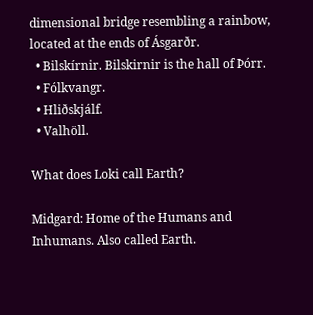dimensional bridge resembling a rainbow, located at the ends of Ásgarðr.
  • Bilskírnir. Bilskirnir is the hall of Þórr.
  • Fólkvangr.
  • Hliðskjálf.
  • Valhöll.

What does Loki call Earth?

Midgard: Home of the Humans and Inhumans. Also called Earth.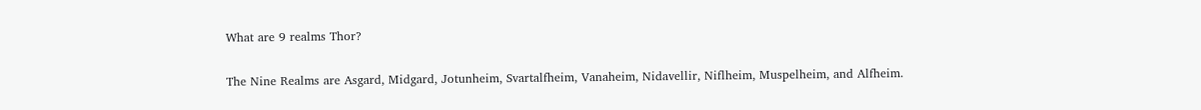What are 9 realms Thor?

The Nine Realms are Asgard, Midgard, Jotunheim, Svartalfheim, Vanaheim, Nidavellir, Niflheim, Muspelheim, and Alfheim.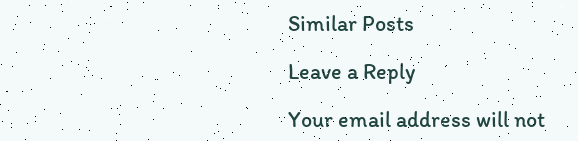Similar Posts

Leave a Reply

Your email address will not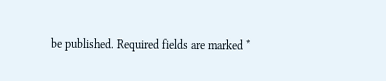be published. Required fields are marked *